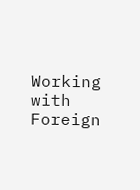Working with Foreign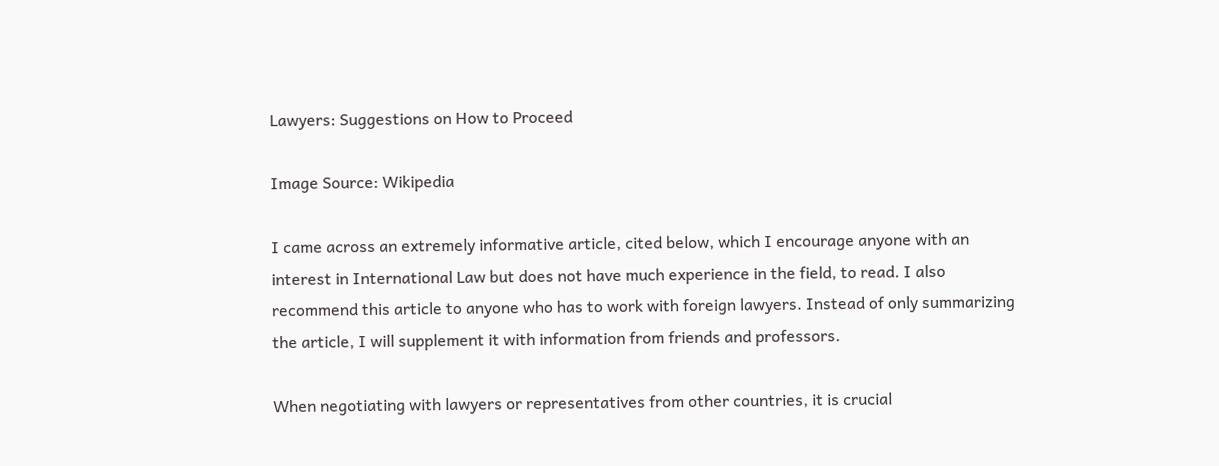Lawyers: Suggestions on How to Proceed

Image Source: Wikipedia

I came across an extremely informative article, cited below, which I encourage anyone with an interest in International Law but does not have much experience in the field, to read. I also recommend this article to anyone who has to work with foreign lawyers. Instead of only summarizing the article, I will supplement it with information from friends and professors.

When negotiating with lawyers or representatives from other countries, it is crucial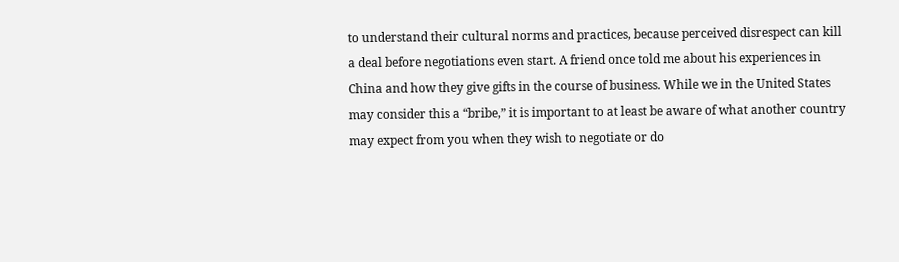to understand their cultural norms and practices, because perceived disrespect can kill a deal before negotiations even start. A friend once told me about his experiences in China and how they give gifts in the course of business. While we in the United States may consider this a “bribe,” it is important to at least be aware of what another country may expect from you when they wish to negotiate or do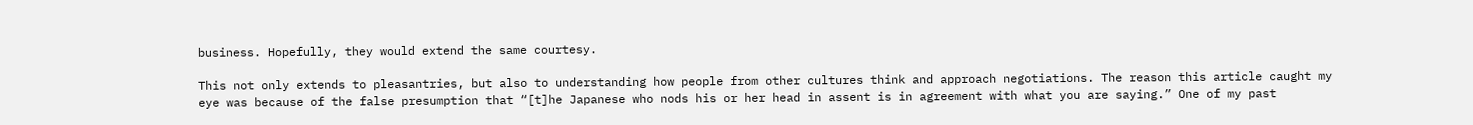business. Hopefully, they would extend the same courtesy.

This not only extends to pleasantries, but also to understanding how people from other cultures think and approach negotiations. The reason this article caught my eye was because of the false presumption that “[t]he Japanese who nods his or her head in assent is in agreement with what you are saying.” One of my past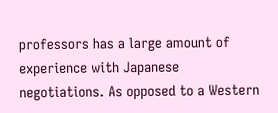professors has a large amount of experience with Japanese negotiations. As opposed to a Western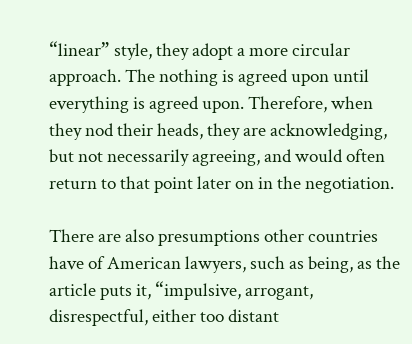“linear” style, they adopt a more circular approach. The nothing is agreed upon until everything is agreed upon. Therefore, when they nod their heads, they are acknowledging, but not necessarily agreeing, and would often return to that point later on in the negotiation.

There are also presumptions other countries have of American lawyers, such as being, as the article puts it, “impulsive, arrogant, disrespectful, either too distant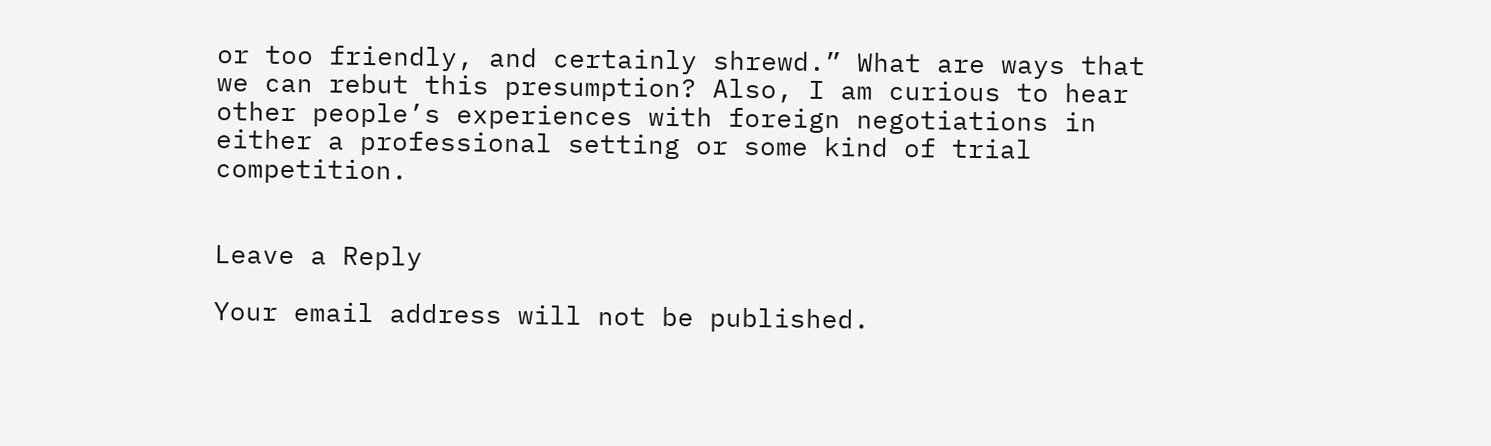or too friendly, and certainly shrewd.” What are ways that we can rebut this presumption? Also, I am curious to hear other people’s experiences with foreign negotiations in either a professional setting or some kind of trial competition.


Leave a Reply

Your email address will not be published.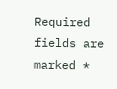Required fields are marked *